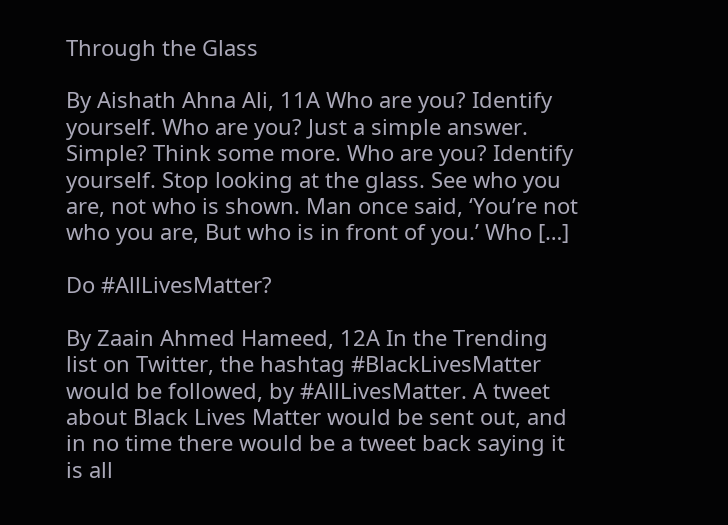Through the Glass

By Aishath Ahna Ali, 11A Who are you? Identify yourself. Who are you? Just a simple answer. Simple? Think some more. Who are you? Identify yourself. Stop looking at the glass. See who you are, not who is shown. Man once said, ‘You’re not who you are, But who is in front of you.’ Who […]

Do #AllLivesMatter?

By Zaain Ahmed Hameed, 12A In the Trending list on Twitter, the hashtag #BlackLivesMatter would be followed, by #AllLivesMatter. A tweet about Black Lives Matter would be sent out, and in no time there would be a tweet back saying it is all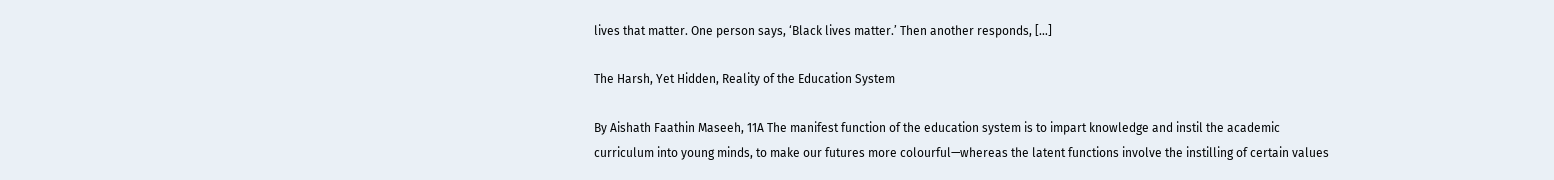lives that matter. One person says, ‘Black lives matter.’ Then another responds, […]

The Harsh, Yet Hidden, Reality of the Education System

By Aishath Faathin Maseeh, 11A The manifest function of the education system is to impart knowledge and instil the academic curriculum into young minds, to make our futures more colourful—whereas the latent functions involve the instilling of certain values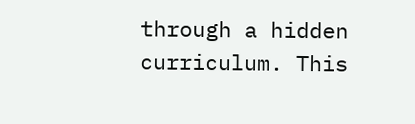through a hidden curriculum. This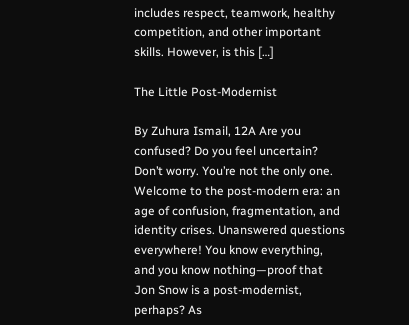includes respect, teamwork, healthy competition, and other important skills. However, is this […]

The Little Post-Modernist

By Zuhura Ismail, 12A Are you confused? Do you feel uncertain? Don’t worry. You’re not the only one. Welcome to the post-modern era: an age of confusion, fragmentation, and identity crises. Unanswered questions everywhere! You know everything, and you know nothing—proof that Jon Snow is a post-modernist, perhaps? As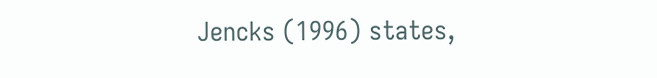Jencks (1996) states,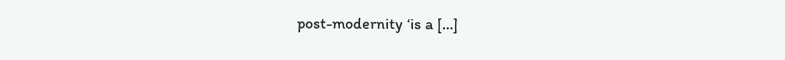post-modernity ‘is a […]